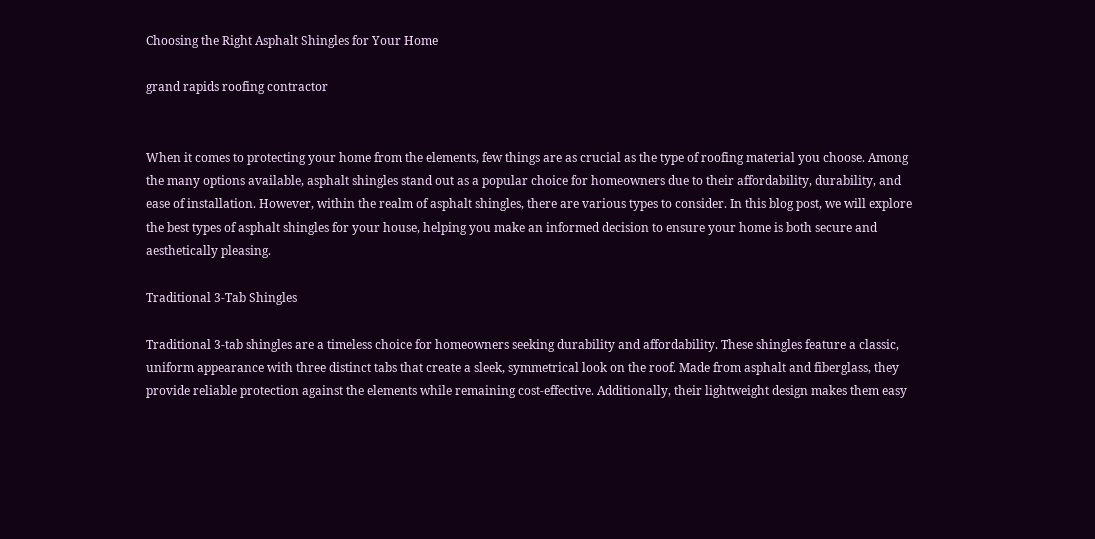Choosing the Right Asphalt Shingles for Your Home

grand rapids roofing contractor


When it comes to protecting your home from the elements, few things are as crucial as the type of roofing material you choose. Among the many options available, asphalt shingles stand out as a popular choice for homeowners due to their affordability, durability, and ease of installation. However, within the realm of asphalt shingles, there are various types to consider. In this blog post, we will explore the best types of asphalt shingles for your house, helping you make an informed decision to ensure your home is both secure and aesthetically pleasing.

Traditional 3-Tab Shingles

Traditional 3-tab shingles are a timeless choice for homeowners seeking durability and affordability. These shingles feature a classic, uniform appearance with three distinct tabs that create a sleek, symmetrical look on the roof. Made from asphalt and fiberglass, they provide reliable protection against the elements while remaining cost-effective. Additionally, their lightweight design makes them easy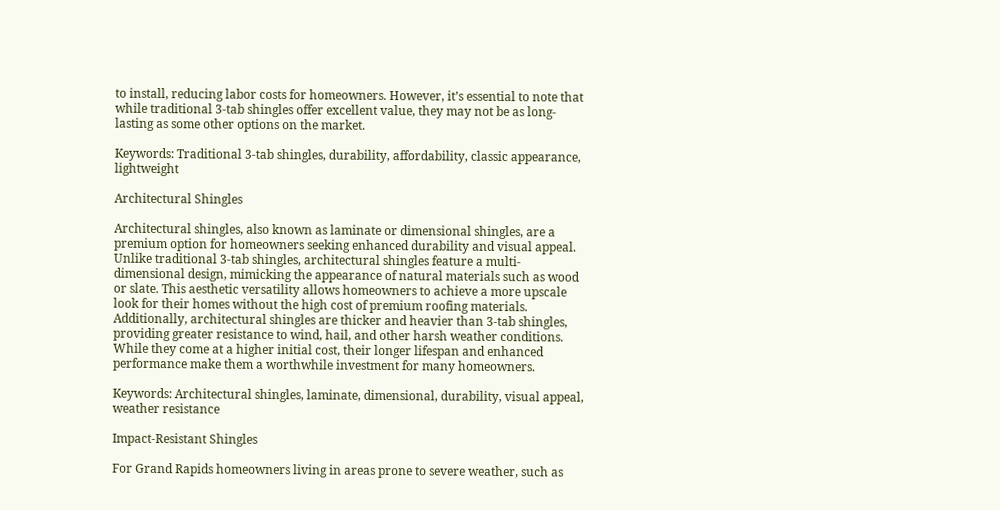to install, reducing labor costs for homeowners. However, it’s essential to note that while traditional 3-tab shingles offer excellent value, they may not be as long-lasting as some other options on the market.

Keywords: Traditional 3-tab shingles, durability, affordability, classic appearance, lightweight

Architectural Shingles

Architectural shingles, also known as laminate or dimensional shingles, are a premium option for homeowners seeking enhanced durability and visual appeal. Unlike traditional 3-tab shingles, architectural shingles feature a multi-dimensional design, mimicking the appearance of natural materials such as wood or slate. This aesthetic versatility allows homeowners to achieve a more upscale look for their homes without the high cost of premium roofing materials. Additionally, architectural shingles are thicker and heavier than 3-tab shingles, providing greater resistance to wind, hail, and other harsh weather conditions. While they come at a higher initial cost, their longer lifespan and enhanced performance make them a worthwhile investment for many homeowners.

Keywords: Architectural shingles, laminate, dimensional, durability, visual appeal, weather resistance

Impact-Resistant Shingles

For Grand Rapids homeowners living in areas prone to severe weather, such as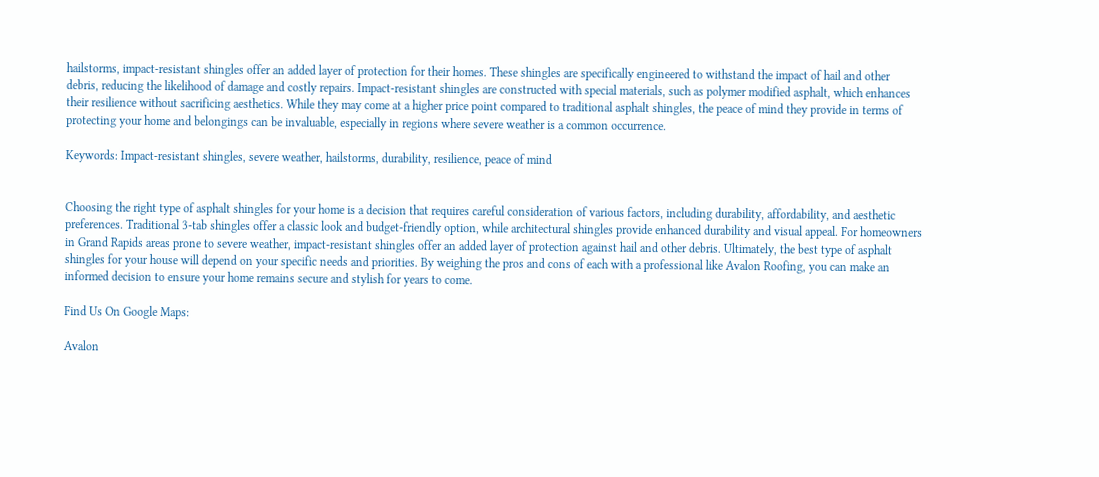hailstorms, impact-resistant shingles offer an added layer of protection for their homes. These shingles are specifically engineered to withstand the impact of hail and other debris, reducing the likelihood of damage and costly repairs. Impact-resistant shingles are constructed with special materials, such as polymer modified asphalt, which enhances their resilience without sacrificing aesthetics. While they may come at a higher price point compared to traditional asphalt shingles, the peace of mind they provide in terms of protecting your home and belongings can be invaluable, especially in regions where severe weather is a common occurrence.

Keywords: Impact-resistant shingles, severe weather, hailstorms, durability, resilience, peace of mind


Choosing the right type of asphalt shingles for your home is a decision that requires careful consideration of various factors, including durability, affordability, and aesthetic preferences. Traditional 3-tab shingles offer a classic look and budget-friendly option, while architectural shingles provide enhanced durability and visual appeal. For homeowners in Grand Rapids areas prone to severe weather, impact-resistant shingles offer an added layer of protection against hail and other debris. Ultimately, the best type of asphalt shingles for your house will depend on your specific needs and priorities. By weighing the pros and cons of each with a professional like Avalon Roofing, you can make an informed decision to ensure your home remains secure and stylish for years to come.

Find Us On Google Maps:

Avalon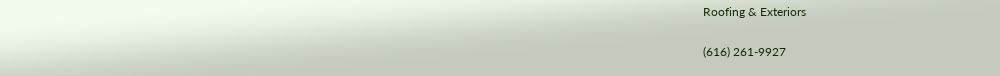Roofing & Exteriors

(616) 261-9927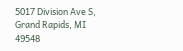5017 Division Ave S, Grand Rapids, MI 49548